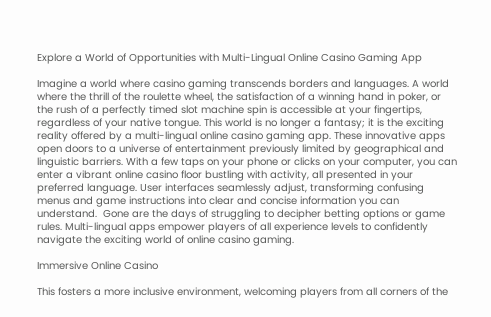Explore a World of Opportunities with Multi-Lingual Online Casino Gaming App

Imagine a world where casino gaming transcends borders and languages. A world where the thrill of the roulette wheel, the satisfaction of a winning hand in poker, or the rush of a perfectly timed slot machine spin is accessible at your fingertips, regardless of your native tongue. This world is no longer a fantasy; it is the exciting reality offered by a multi-lingual online casino gaming app. These innovative apps open doors to a universe of entertainment previously limited by geographical and linguistic barriers. With a few taps on your phone or clicks on your computer, you can enter a vibrant online casino floor bustling with activity, all presented in your preferred language. User interfaces seamlessly adjust, transforming confusing menus and game instructions into clear and concise information you can understand.  Gone are the days of struggling to decipher betting options or game rules. Multi-lingual apps empower players of all experience levels to confidently navigate the exciting world of online casino gaming.

Immersive Online Casino

This fosters a more inclusive environment, welcoming players from all corners of the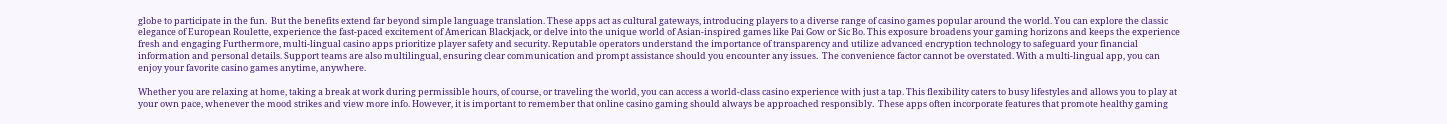globe to participate in the fun.  But the benefits extend far beyond simple language translation. These apps act as cultural gateways, introducing players to a diverse range of casino games popular around the world. You can explore the classic elegance of European Roulette, experience the fast-paced excitement of American Blackjack, or delve into the unique world of Asian-inspired games like Pai Gow or Sic Bo. This exposure broadens your gaming horizons and keeps the experience fresh and engaging Furthermore, multi-lingual casino apps prioritize player safety and security. Reputable operators understand the importance of transparency and utilize advanced encryption technology to safeguard your financial information and personal details. Support teams are also multilingual, ensuring clear communication and prompt assistance should you encounter any issues.  The convenience factor cannot be overstated. With a multi-lingual app, you can enjoy your favorite casino games anytime, anywhere.

Whether you are relaxing at home, taking a break at work during permissible hours, of course, or traveling the world, you can access a world-class casino experience with just a tap. This flexibility caters to busy lifestyles and allows you to play at your own pace, whenever the mood strikes and view more info. However, it is important to remember that online casino gaming should always be approached responsibly.  These apps often incorporate features that promote healthy gaming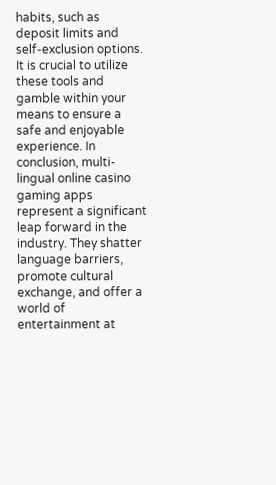habits, such as deposit limits and self-exclusion options. It is crucial to utilize these tools and gamble within your means to ensure a safe and enjoyable experience. In conclusion, multi-lingual online casino gaming apps represent a significant leap forward in the industry. They shatter language barriers, promote cultural exchange, and offer a world of entertainment at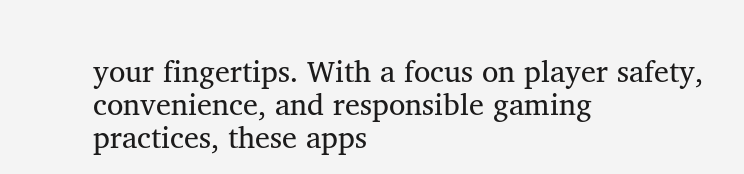your fingertips. With a focus on player safety, convenience, and responsible gaming practices, these apps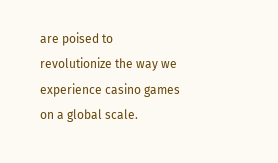are poised to revolutionize the way we experience casino games on a global scale.